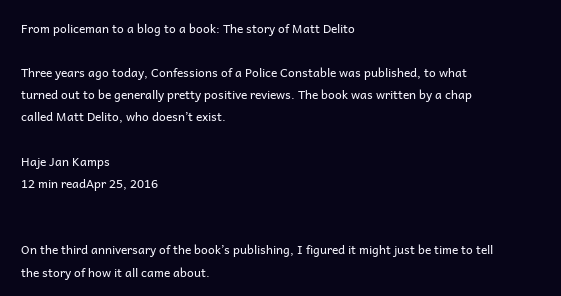From policeman to a blog to a book: The story of Matt Delito

Three years ago today, Confessions of a Police Constable was published, to what turned out to be generally pretty positive reviews. The book was written by a chap called Matt Delito, who doesn’t exist.

Haje Jan Kamps
12 min readApr 25, 2016


On the third anniversary of the book’s publishing, I figured it might just be time to tell the story of how it all came about.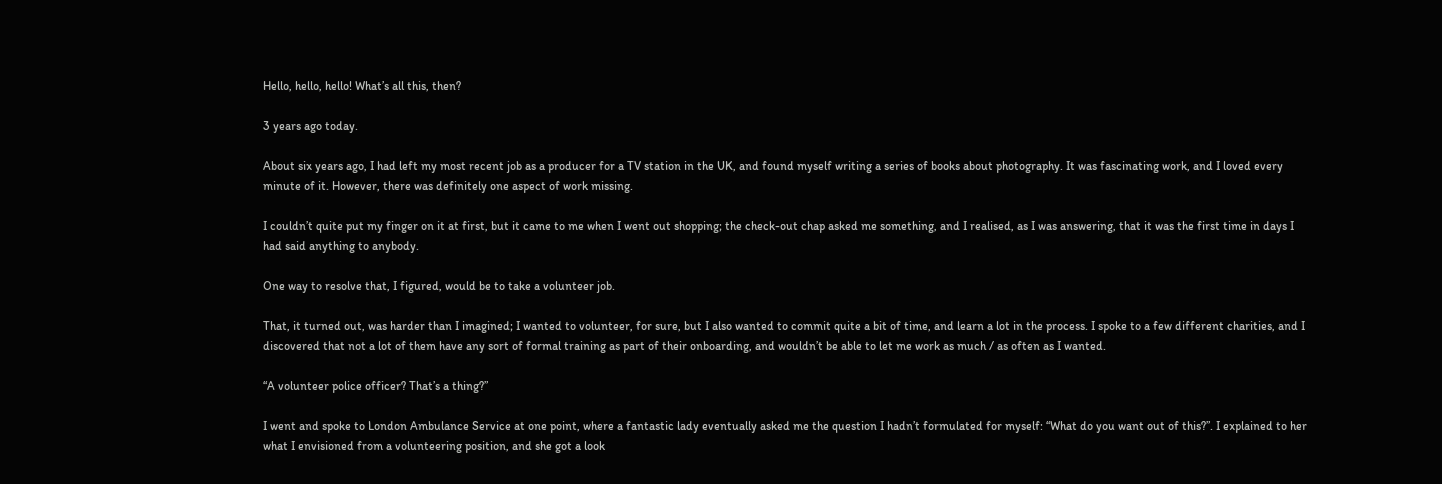Hello, hello, hello! What’s all this, then?

3 years ago today.

About six years ago, I had left my most recent job as a producer for a TV station in the UK, and found myself writing a series of books about photography. It was fascinating work, and I loved every minute of it. However, there was definitely one aspect of work missing.

I couldn’t quite put my finger on it at first, but it came to me when I went out shopping; the check-out chap asked me something, and I realised, as I was answering, that it was the first time in days I had said anything to anybody.

One way to resolve that, I figured, would be to take a volunteer job.

That, it turned out, was harder than I imagined; I wanted to volunteer, for sure, but I also wanted to commit quite a bit of time, and learn a lot in the process. I spoke to a few different charities, and I discovered that not a lot of them have any sort of formal training as part of their onboarding, and wouldn’t be able to let me work as much / as often as I wanted.

“A volunteer police officer? That’s a thing?”

I went and spoke to London Ambulance Service at one point, where a fantastic lady eventually asked me the question I hadn’t formulated for myself: “What do you want out of this?”. I explained to her what I envisioned from a volunteering position, and she got a look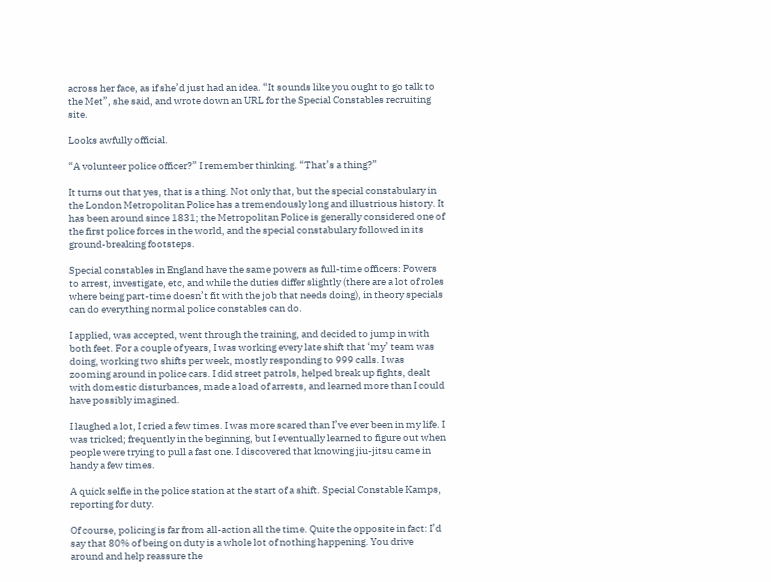across her face, as if she’d just had an idea. “It sounds like you ought to go talk to the Met”, she said, and wrote down an URL for the Special Constables recruiting site.

Looks awfully official.

“A volunteer police officer?” I remember thinking. “That’s a thing?”

It turns out that yes, that is a thing. Not only that, but the special constabulary in the London Metropolitan Police has a tremendously long and illustrious history. It has been around since 1831; the Metropolitan Police is generally considered one of the first police forces in the world, and the special constabulary followed in its ground-breaking footsteps.

Special constables in England have the same powers as full-time officers: Powers to arrest, investigate, etc, and while the duties differ slightly (there are a lot of roles where being part-time doesn’t fit with the job that needs doing), in theory specials can do everything normal police constables can do.

I applied, was accepted, went through the training, and decided to jump in with both feet. For a couple of years, I was working every late shift that ‘my’ team was doing, working two shifts per week, mostly responding to 999 calls. I was zooming around in police cars. I did street patrols, helped break up fights, dealt with domestic disturbances, made a load of arrests, and learned more than I could have possibly imagined.

I laughed a lot, I cried a few times. I was more scared than I’ve ever been in my life. I was tricked; frequently in the beginning, but I eventually learned to figure out when people were trying to pull a fast one. I discovered that knowing jiu-jitsu came in handy a few times.

A quick selfie in the police station at the start of a shift. Special Constable Kamps, reporting for duty.

Of course, policing is far from all-action all the time. Quite the opposite in fact: I’d say that 80% of being on duty is a whole lot of nothing happening. You drive around and help reassure the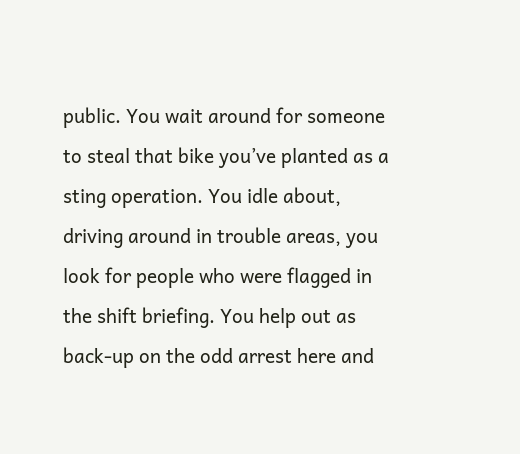public. You wait around for someone to steal that bike you’ve planted as a sting operation. You idle about, driving around in trouble areas, you look for people who were flagged in the shift briefing. You help out as back-up on the odd arrest here and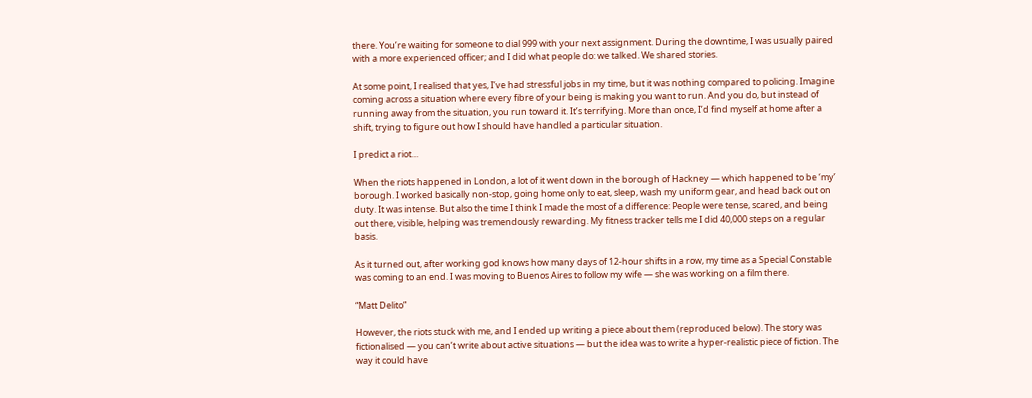there. You’re waiting for someone to dial 999 with your next assignment. During the downtime, I was usually paired with a more experienced officer; and I did what people do: we talked. We shared stories.

At some point, I realised that yes, I’ve had stressful jobs in my time, but it was nothing compared to policing. Imagine coming across a situation where every fibre of your being is making you want to run. And you do, but instead of running away from the situation, you run toward it. It’s terrifying. More than once, I’d find myself at home after a shift, trying to figure out how I should have handled a particular situation.

I predict a riot…

When the riots happened in London, a lot of it went down in the borough of Hackney — which happened to be ‘my’ borough. I worked basically non-stop, going home only to eat, sleep, wash my uniform gear, and head back out on duty. It was intense. But also the time I think I made the most of a difference: People were tense, scared, and being out there, visible, helping was tremendously rewarding. My fitness tracker tells me I did 40,000 steps on a regular basis.

As it turned out, after working god knows how many days of 12-hour shifts in a row, my time as a Special Constable was coming to an end. I was moving to Buenos Aires to follow my wife — she was working on a film there.

“Matt Delito”

However, the riots stuck with me, and I ended up writing a piece about them (reproduced below). The story was fictionalised — you can’t write about active situations — but the idea was to write a hyper-realistic piece of fiction. The way it could have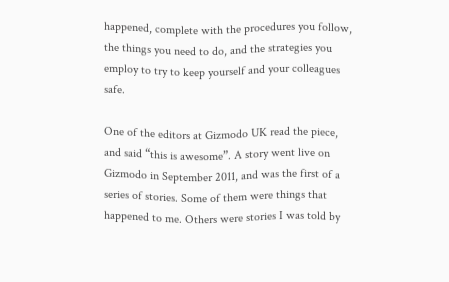happened, complete with the procedures you follow, the things you need to do, and the strategies you employ to try to keep yourself and your colleagues safe.

One of the editors at Gizmodo UK read the piece, and said “this is awesome”. A story went live on Gizmodo in September 2011, and was the first of a series of stories. Some of them were things that happened to me. Others were stories I was told by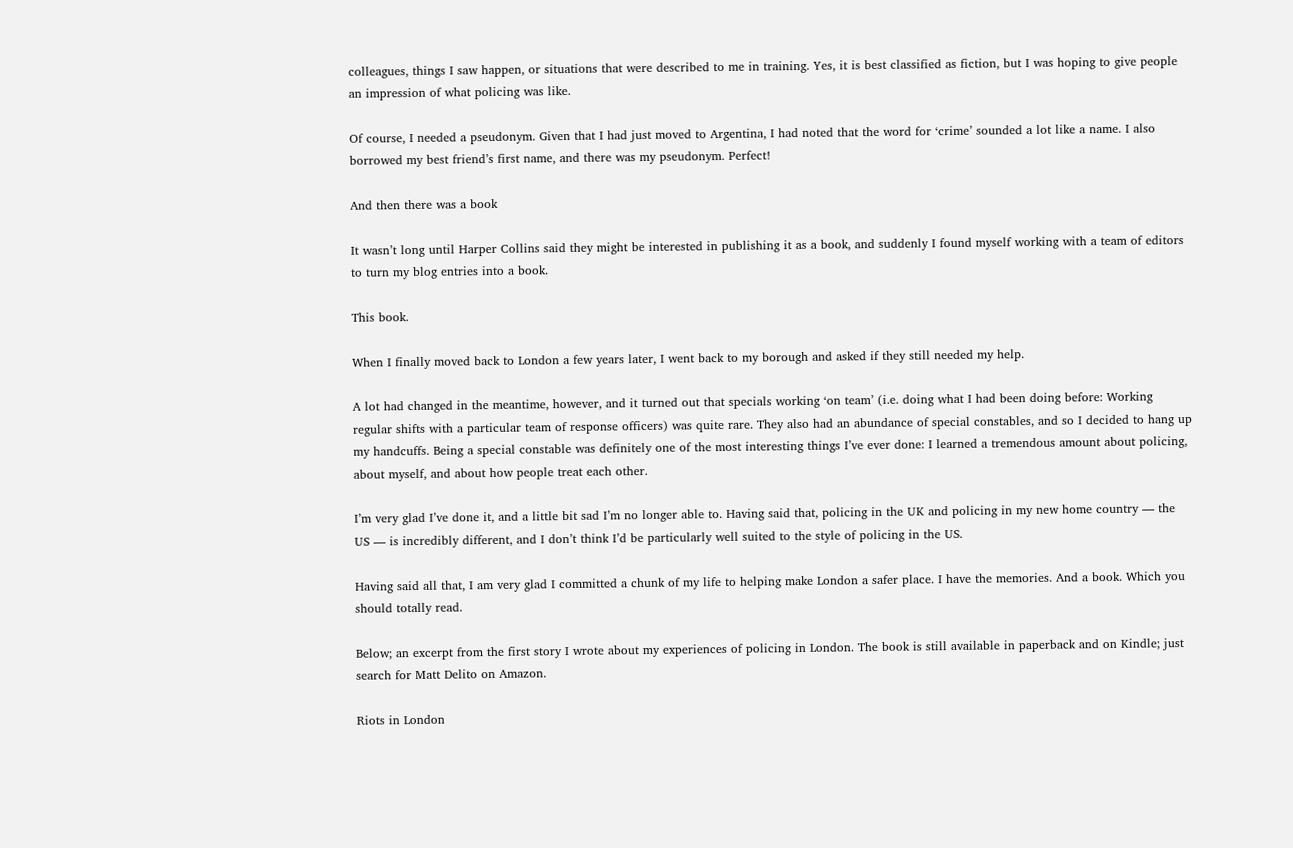colleagues, things I saw happen, or situations that were described to me in training. Yes, it is best classified as fiction, but I was hoping to give people an impression of what policing was like.

Of course, I needed a pseudonym. Given that I had just moved to Argentina, I had noted that the word for ‘crime’ sounded a lot like a name. I also borrowed my best friend’s first name, and there was my pseudonym. Perfect!

And then there was a book

It wasn’t long until Harper Collins said they might be interested in publishing it as a book, and suddenly I found myself working with a team of editors to turn my blog entries into a book.

This book.

When I finally moved back to London a few years later, I went back to my borough and asked if they still needed my help.

A lot had changed in the meantime, however, and it turned out that specials working ‘on team’ (i.e. doing what I had been doing before: Working regular shifts with a particular team of response officers) was quite rare. They also had an abundance of special constables, and so I decided to hang up my handcuffs. Being a special constable was definitely one of the most interesting things I’ve ever done: I learned a tremendous amount about policing, about myself, and about how people treat each other.

I’m very glad I’ve done it, and a little bit sad I’m no longer able to. Having said that, policing in the UK and policing in my new home country — the US — is incredibly different, and I don’t think I’d be particularly well suited to the style of policing in the US.

Having said all that, I am very glad I committed a chunk of my life to helping make London a safer place. I have the memories. And a book. Which you should totally read.

Below; an excerpt from the first story I wrote about my experiences of policing in London. The book is still available in paperback and on Kindle; just search for Matt Delito on Amazon.

Riots in London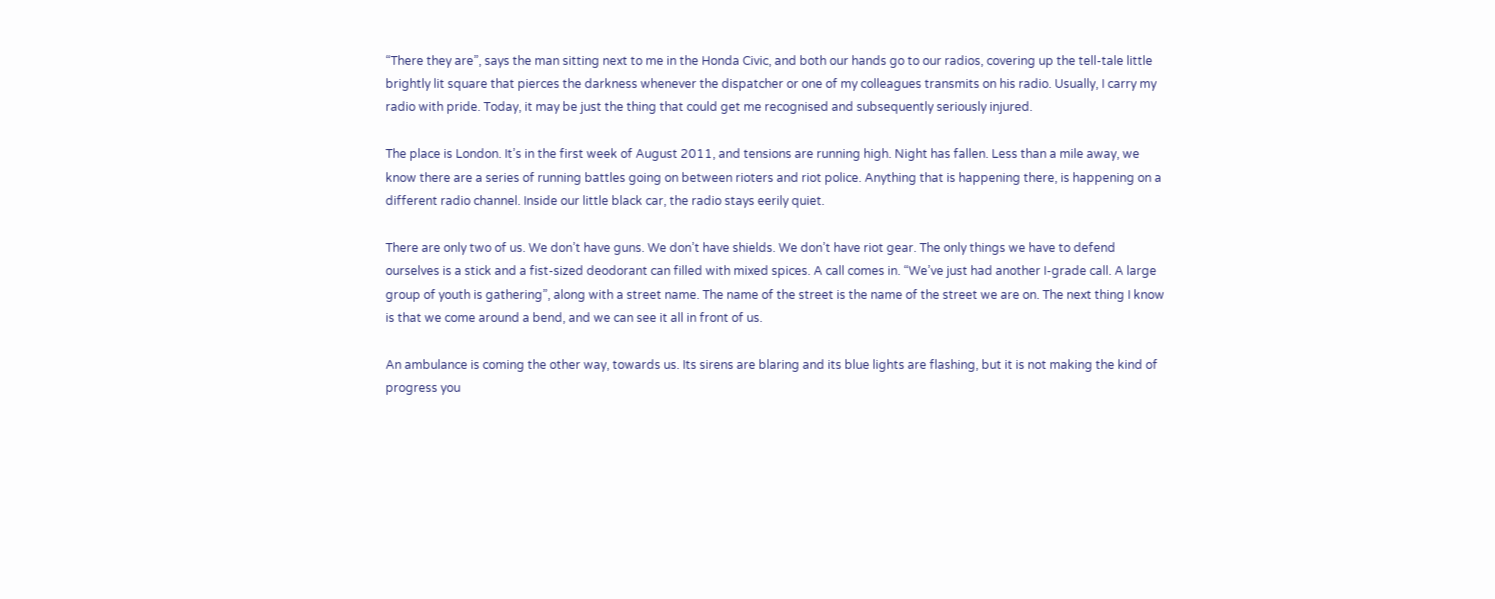“There they are”, says the man sitting next to me in the Honda Civic, and both our hands go to our radios, covering up the tell-tale little brightly lit square that pierces the darkness whenever the dispatcher or one of my colleagues transmits on his radio. Usually, I carry my radio with pride. Today, it may be just the thing that could get me recognised and subsequently seriously injured.

The place is London. It’s in the first week of August 2011, and tensions are running high. Night has fallen. Less than a mile away, we know there are a series of running battles going on between rioters and riot police. Anything that is happening there, is happening on a different radio channel. Inside our little black car, the radio stays eerily quiet.

There are only two of us. We don’t have guns. We don’t have shields. We don’t have riot gear. The only things we have to defend ourselves is a stick and a fist-sized deodorant can filled with mixed spices. A call comes in. “We’ve just had another I-grade call. A large group of youth is gathering”, along with a street name. The name of the street is the name of the street we are on. The next thing I know is that we come around a bend, and we can see it all in front of us.

An ambulance is coming the other way, towards us. Its sirens are blaring and its blue lights are flashing, but it is not making the kind of progress you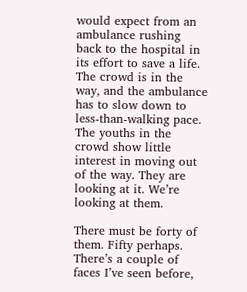would expect from an ambulance rushing back to the hospital in its effort to save a life. The crowd is in the way, and the ambulance has to slow down to less-than-walking pace. The youths in the crowd show little interest in moving out of the way. They are looking at it. We’re looking at them.

There must be forty of them. Fifty perhaps. There’s a couple of faces I’ve seen before,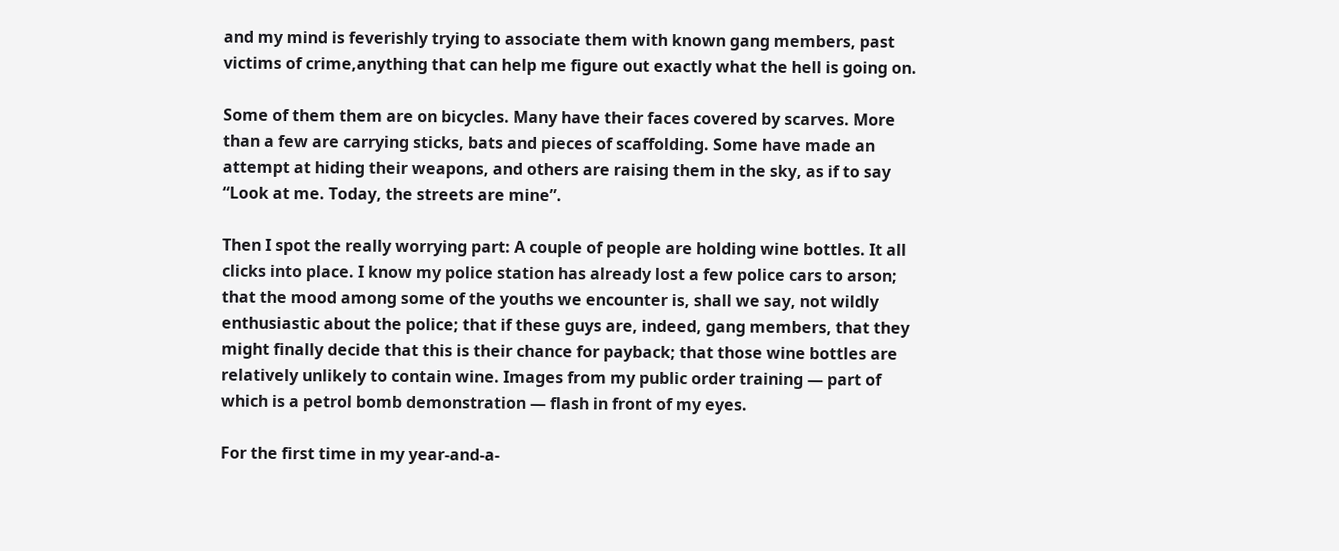and my mind is feverishly trying to associate them with known gang members, past victims of crime,anything that can help me figure out exactly what the hell is going on.

Some of them them are on bicycles. Many have their faces covered by scarves. More than a few are carrying sticks, bats and pieces of scaffolding. Some have made an attempt at hiding their weapons, and others are raising them in the sky, as if to say “Look at me. Today, the streets are mine”.

Then I spot the really worrying part: A couple of people are holding wine bottles. It all clicks into place. I know my police station has already lost a few police cars to arson; that the mood among some of the youths we encounter is, shall we say, not wildly enthusiastic about the police; that if these guys are, indeed, gang members, that they might finally decide that this is their chance for payback; that those wine bottles are relatively unlikely to contain wine. Images from my public order training — part of which is a petrol bomb demonstration — flash in front of my eyes.

For the first time in my year-and-a-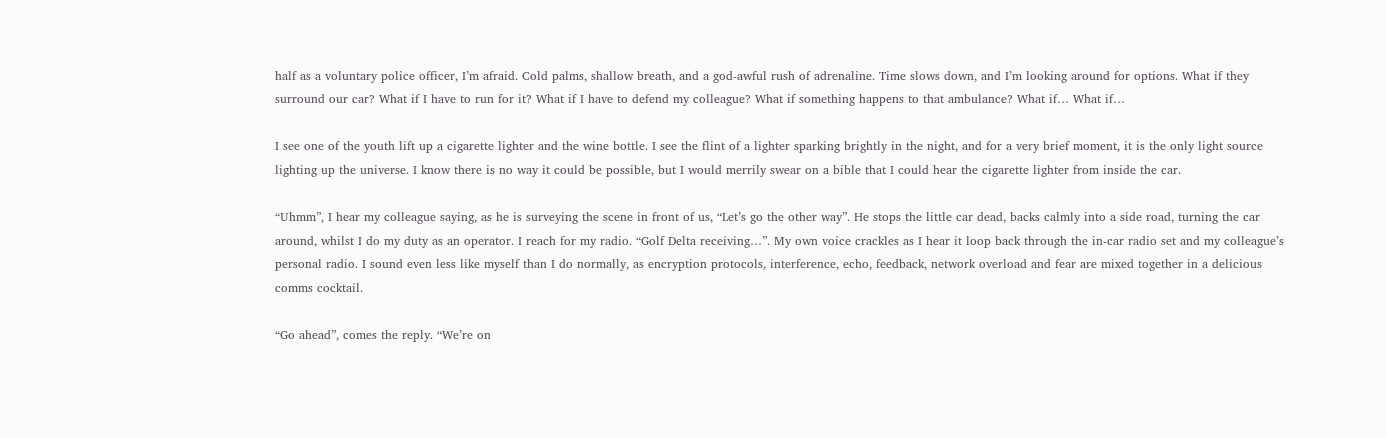half as a voluntary police officer, I’m afraid. Cold palms, shallow breath, and a god-awful rush of adrenaline. Time slows down, and I’m looking around for options. What if they surround our car? What if I have to run for it? What if I have to defend my colleague? What if something happens to that ambulance? What if… What if…

I see one of the youth lift up a cigarette lighter and the wine bottle. I see the flint of a lighter sparking brightly in the night, and for a very brief moment, it is the only light source lighting up the universe. I know there is no way it could be possible, but I would merrily swear on a bible that I could hear the cigarette lighter from inside the car.

“Uhmm”, I hear my colleague saying, as he is surveying the scene in front of us, “Let’s go the other way”. He stops the little car dead, backs calmly into a side road, turning the car around, whilst I do my duty as an operator. I reach for my radio. “Golf Delta receiving…”. My own voice crackles as I hear it loop back through the in-car radio set and my colleague’s personal radio. I sound even less like myself than I do normally, as encryption protocols, interference, echo, feedback, network overload and fear are mixed together in a delicious comms cocktail.

“Go ahead”, comes the reply. “We’re on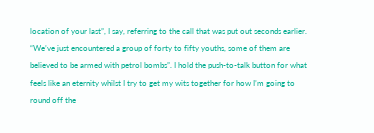location of your last”, I say, referring to the call that was put out seconds earlier. “We’ve just encountered a group of forty to fifty youths, some of them are believed to be armed with petrol bombs”. I hold the push-to-talk button for what feels like an eternity whilst I try to get my wits together for how I’m going to round off the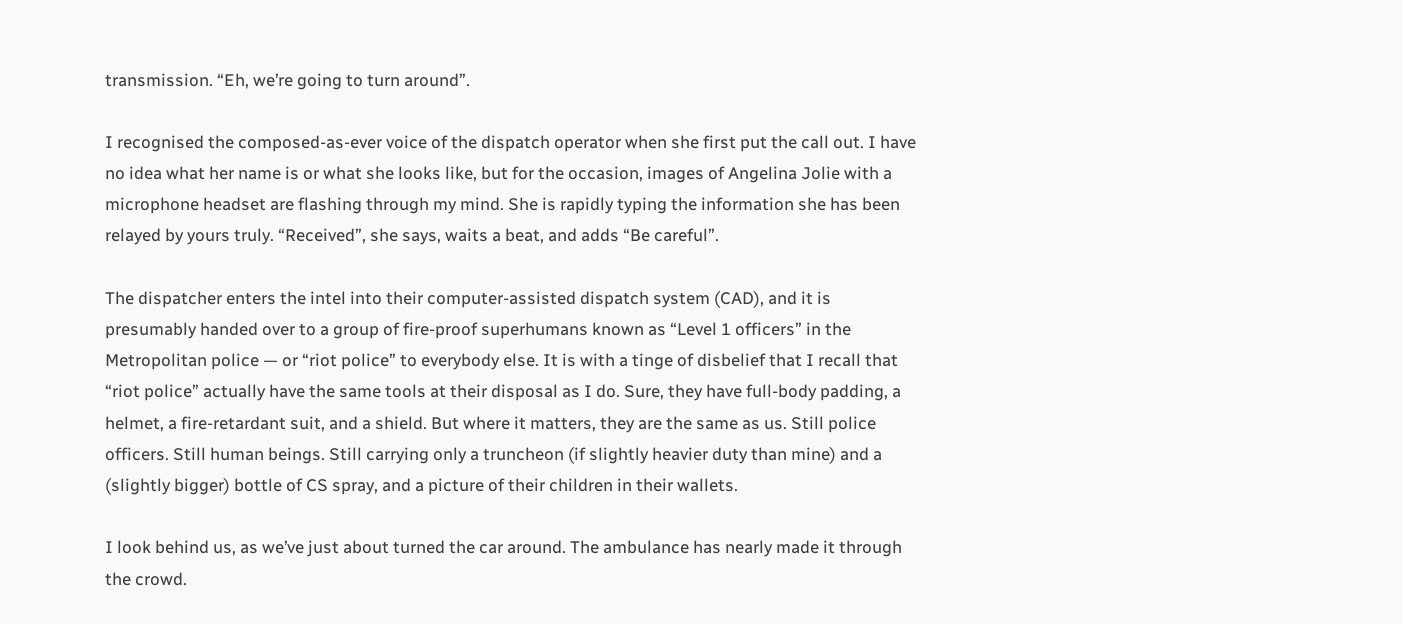transmission. “Eh, we’re going to turn around”.

I recognised the composed-as-ever voice of the dispatch operator when she first put the call out. I have no idea what her name is or what she looks like, but for the occasion, images of Angelina Jolie with a microphone headset are flashing through my mind. She is rapidly typing the information she has been relayed by yours truly. “Received”, she says, waits a beat, and adds “Be careful”.

The dispatcher enters the intel into their computer-assisted dispatch system (CAD), and it is presumably handed over to a group of fire-proof superhumans known as “Level 1 officers” in the Metropolitan police — or “riot police” to everybody else. It is with a tinge of disbelief that I recall that “riot police” actually have the same tools at their disposal as I do. Sure, they have full-body padding, a helmet, a fire-retardant suit, and a shield. But where it matters, they are the same as us. Still police officers. Still human beings. Still carrying only a truncheon (if slightly heavier duty than mine) and a (slightly bigger) bottle of CS spray, and a picture of their children in their wallets.

I look behind us, as we’ve just about turned the car around. The ambulance has nearly made it through the crowd.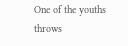One of the youths throws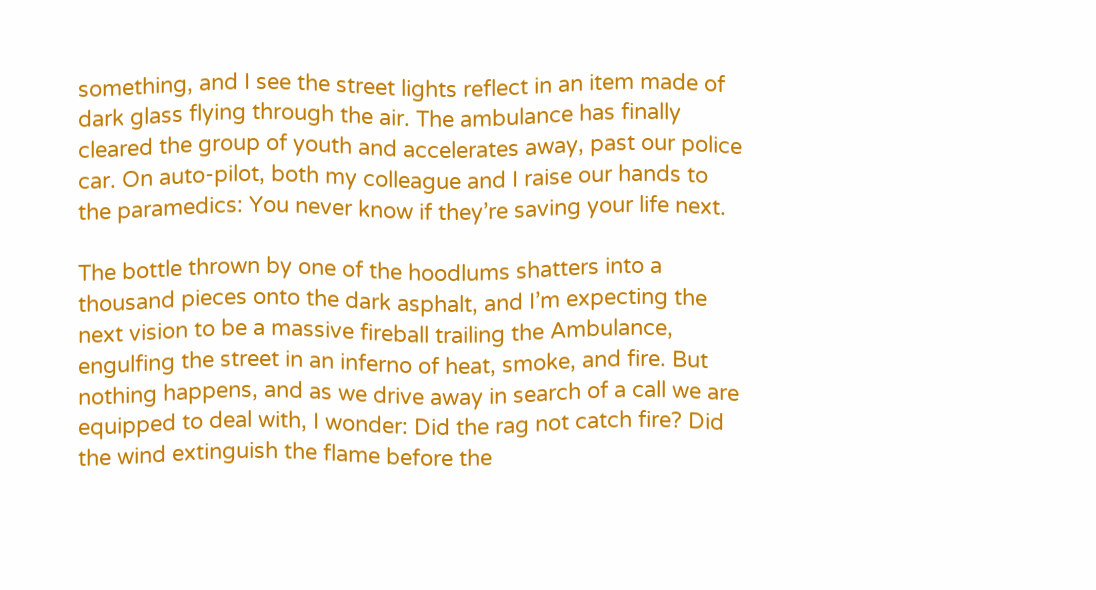something, and I see the street lights reflect in an item made of dark glass flying through the air. The ambulance has finally cleared the group of youth and accelerates away, past our police car. On auto-pilot, both my colleague and I raise our hands to the paramedics: You never know if they’re saving your life next.

The bottle thrown by one of the hoodlums shatters into a thousand pieces onto the dark asphalt, and I’m expecting the next vision to be a massive fireball trailing the Ambulance, engulfing the street in an inferno of heat, smoke, and fire. But nothing happens, and as we drive away in search of a call we are equipped to deal with, I wonder: Did the rag not catch fire? Did the wind extinguish the flame before the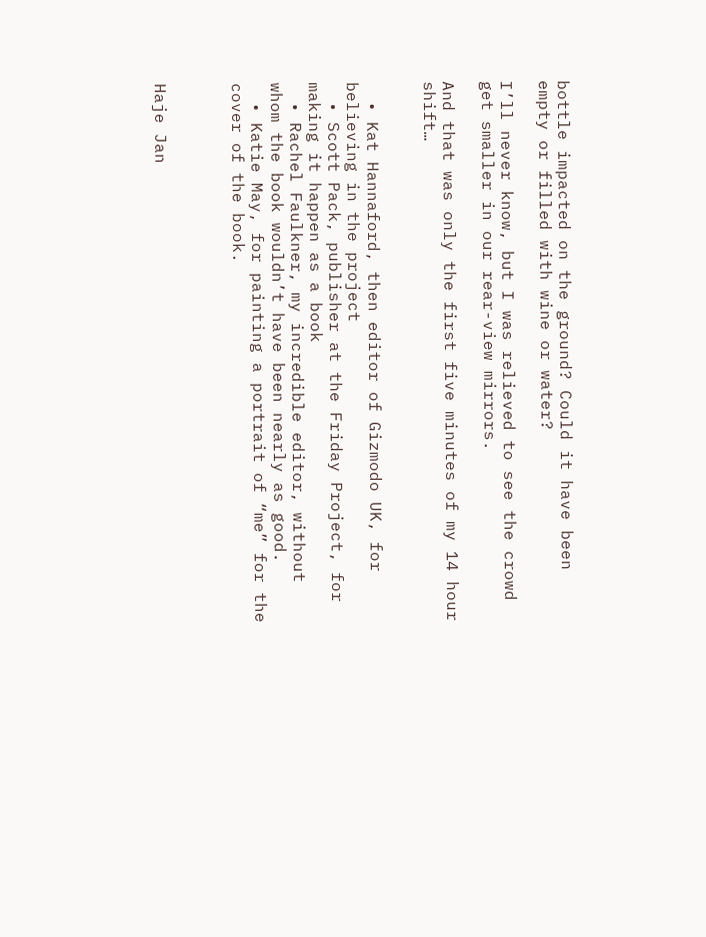bottle impacted on the ground? Could it have been empty or filled with wine or water?

I’ll never know, but I was relieved to see the crowd get smaller in our rear-view mirrors.

And that was only the first five minutes of my 14 hour shift…


  • Kat Hannaford, then editor of Gizmodo UK, for believing in the project
  • Scott Pack, publisher at the Friday Project, for making it happen as a book
  • Rachel Faulkner, my incredible editor, without whom the book wouldn’t have been nearly as good.
  • Katie May, for painting a portrait of “me” for the cover of the book.



Haje Jan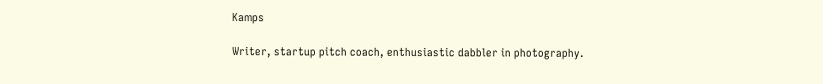Kamps

Writer, startup pitch coach, enthusiastic dabbler in photography.